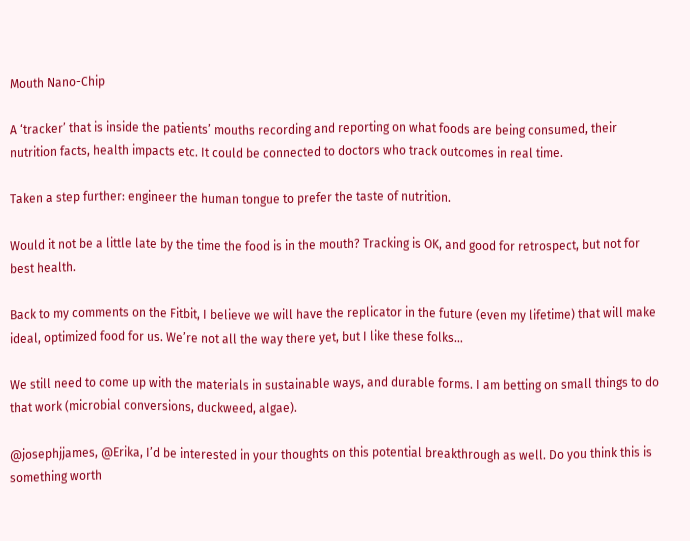Mouth Nano-Chip

A ‘tracker’ that is inside the patients’ mouths recording and reporting on what foods are being consumed, their nutrition facts, health impacts etc. It could be connected to doctors who track outcomes in real time.

Taken a step further: engineer the human tongue to prefer the taste of nutrition.

Would it not be a little late by the time the food is in the mouth? Tracking is OK, and good for retrospect, but not for best health.

Back to my comments on the Fitbit, I believe we will have the replicator in the future (even my lifetime) that will make ideal, optimized food for us. We’re not all the way there yet, but I like these folks…

We still need to come up with the materials in sustainable ways, and durable forms. I am betting on small things to do that work (microbial conversions, duckweed, algae).

@josephjjames, @Erika, I’d be interested in your thoughts on this potential breakthrough as well. Do you think this is something worth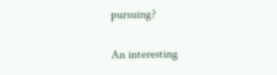pursuing?

An interesting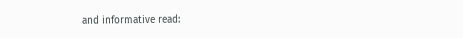and informative read: